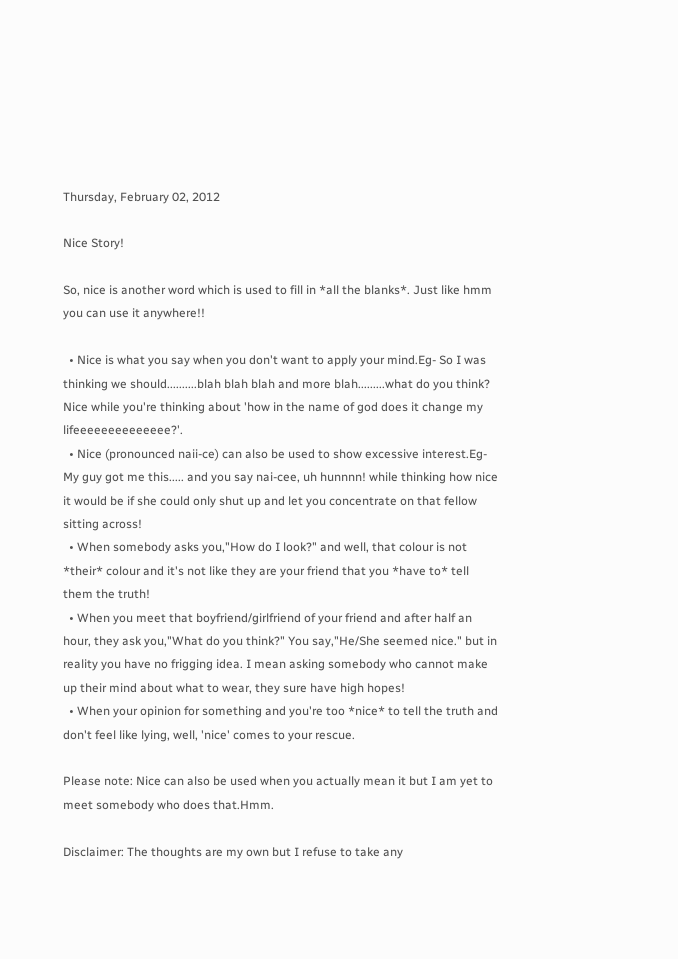Thursday, February 02, 2012

Nice Story!

So, nice is another word which is used to fill in *all the blanks*. Just like hmm you can use it anywhere!!

  • Nice is what you say when you don't want to apply your mind.Eg- So I was thinking we should..........blah blah blah and more blah.........what do you think? Nice while you're thinking about 'how in the name of god does it change my lifeeeeeeeeeeeeee?'.
  • Nice (pronounced naii-ce) can also be used to show excessive interest.Eg- My guy got me this..... and you say nai-cee, uh hunnnn! while thinking how nice it would be if she could only shut up and let you concentrate on that fellow sitting across!
  • When somebody asks you,"How do I look?" and well, that colour is not *their* colour and it's not like they are your friend that you *have to* tell them the truth!
  • When you meet that boyfriend/girlfriend of your friend and after half an hour, they ask you,"What do you think?" You say,"He/She seemed nice." but in reality you have no frigging idea. I mean asking somebody who cannot make up their mind about what to wear, they sure have high hopes!
  • When your opinion for something and you're too *nice* to tell the truth and don't feel like lying, well, 'nice' comes to your rescue.

Please note: Nice can also be used when you actually mean it but I am yet to meet somebody who does that.Hmm.

Disclaimer: The thoughts are my own but I refuse to take any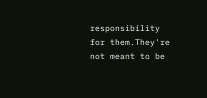responsibility for them.They're not meant to be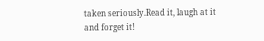taken seriously.Read it, laugh at it and forget it!